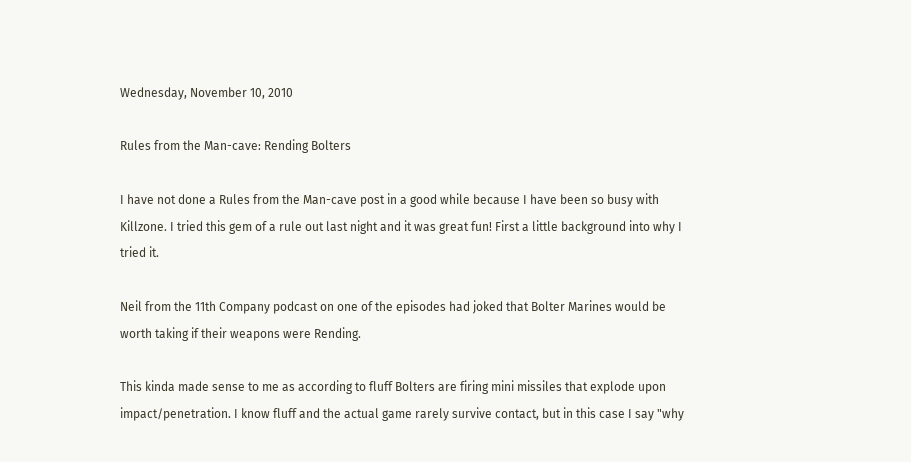Wednesday, November 10, 2010

Rules from the Man-cave: Rending Bolters

I have not done a Rules from the Man-cave post in a good while because I have been so busy with Killzone. I tried this gem of a rule out last night and it was great fun! First a little background into why I tried it.

Neil from the 11th Company podcast on one of the episodes had joked that Bolter Marines would be worth taking if their weapons were Rending.

This kinda made sense to me as according to fluff Bolters are firing mini missiles that explode upon impact/penetration. I know fluff and the actual game rarely survive contact, but in this case I say "why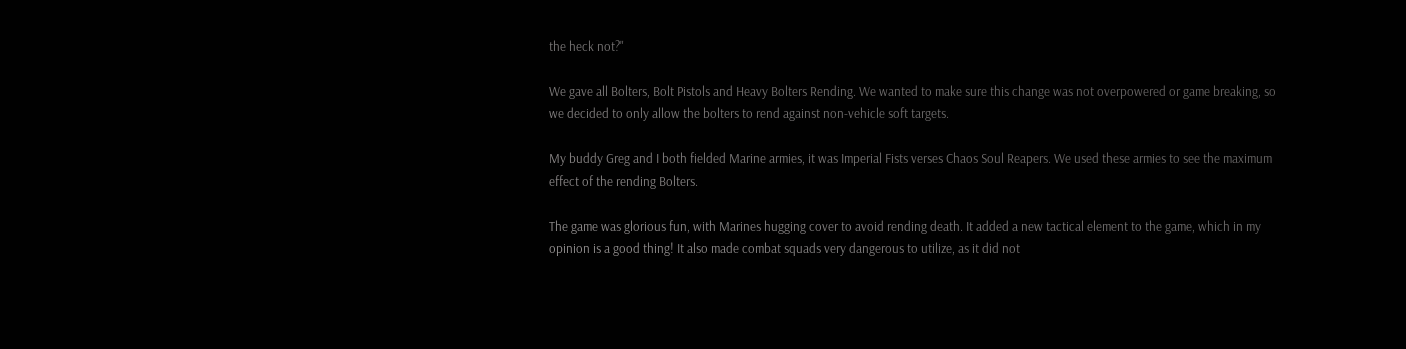the heck not?"

We gave all Bolters, Bolt Pistols and Heavy Bolters Rending. We wanted to make sure this change was not overpowered or game breaking, so we decided to only allow the bolters to rend against non-vehicle soft targets.

My buddy Greg and I both fielded Marine armies, it was Imperial Fists verses Chaos Soul Reapers. We used these armies to see the maximum effect of the rending Bolters.

The game was glorious fun, with Marines hugging cover to avoid rending death. It added a new tactical element to the game, which in my opinion is a good thing! It also made combat squads very dangerous to utilize, as it did not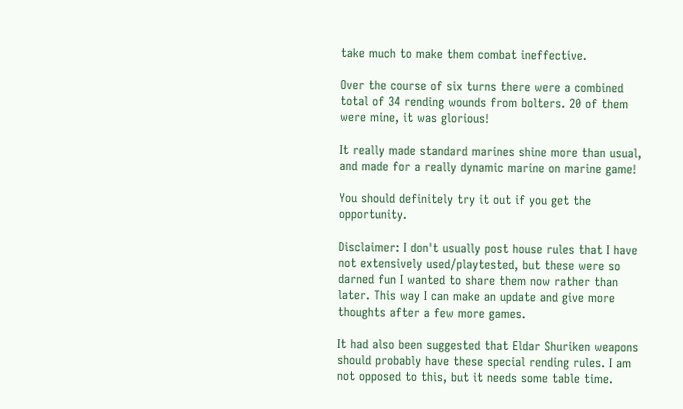take much to make them combat ineffective.

Over the course of six turns there were a combined total of 34 rending wounds from bolters. 20 of them were mine, it was glorious!

It really made standard marines shine more than usual, and made for a really dynamic marine on marine game!

You should definitely try it out if you get the opportunity.

Disclaimer: I don't usually post house rules that I have not extensively used/playtested, but these were so darned fun I wanted to share them now rather than later. This way I can make an update and give more thoughts after a few more games.

It had also been suggested that Eldar Shuriken weapons should probably have these special rending rules. I am not opposed to this, but it needs some table time.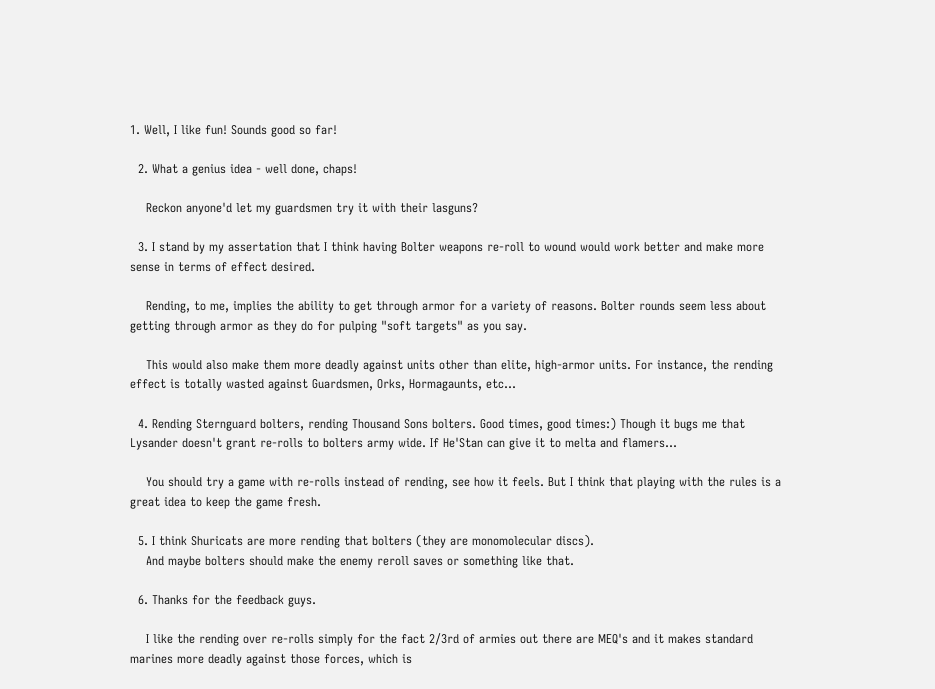1. Well, I like fun! Sounds good so far!

  2. What a genius idea - well done, chaps!

    Reckon anyone'd let my guardsmen try it with their lasguns?

  3. I stand by my assertation that I think having Bolter weapons re-roll to wound would work better and make more sense in terms of effect desired.

    Rending, to me, implies the ability to get through armor for a variety of reasons. Bolter rounds seem less about getting through armor as they do for pulping "soft targets" as you say.

    This would also make them more deadly against units other than elite, high-armor units. For instance, the rending effect is totally wasted against Guardsmen, Orks, Hormagaunts, etc...

  4. Rending Sternguard bolters, rending Thousand Sons bolters. Good times, good times:) Though it bugs me that Lysander doesn't grant re-rolls to bolters army wide. If He'Stan can give it to melta and flamers…

    You should try a game with re-rolls instead of rending, see how it feels. But I think that playing with the rules is a great idea to keep the game fresh.

  5. I think Shuricats are more rending that bolters (they are monomolecular discs).
    And maybe bolters should make the enemy reroll saves or something like that.

  6. Thanks for the feedback guys.

    I like the rending over re-rolls simply for the fact 2/3rd of armies out there are MEQ's and it makes standard marines more deadly against those forces, which is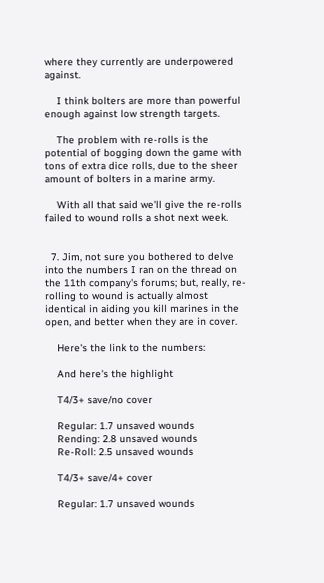where they currently are underpowered against.

    I think bolters are more than powerful enough against low strength targets.

    The problem with re-rolls is the potential of bogging down the game with tons of extra dice rolls, due to the sheer amount of bolters in a marine army.

    With all that said we'll give the re-rolls failed to wound rolls a shot next week.


  7. Jim, not sure you bothered to delve into the numbers I ran on the thread on the 11th company's forums; but, really, re-rolling to wound is actually almost identical in aiding you kill marines in the open, and better when they are in cover.

    Here's the link to the numbers:

    And here's the highlight

    T4/3+ save/no cover

    Regular: 1.7 unsaved wounds
    Rending: 2.8 unsaved wounds
    Re-Roll: 2.5 unsaved wounds

    T4/3+ save/4+ cover

    Regular: 1.7 unsaved wounds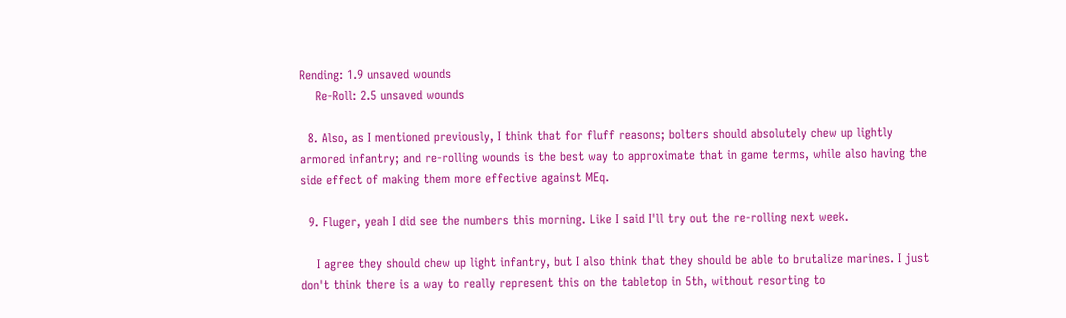Rending: 1.9 unsaved wounds
    Re-Roll: 2.5 unsaved wounds

  8. Also, as I mentioned previously, I think that for fluff reasons; bolters should absolutely chew up lightly armored infantry; and re-rolling wounds is the best way to approximate that in game terms, while also having the side effect of making them more effective against MEq.

  9. Fluger, yeah I did see the numbers this morning. Like I said I'll try out the re-rolling next week.

    I agree they should chew up light infantry, but I also think that they should be able to brutalize marines. I just don't think there is a way to really represent this on the tabletop in 5th, without resorting to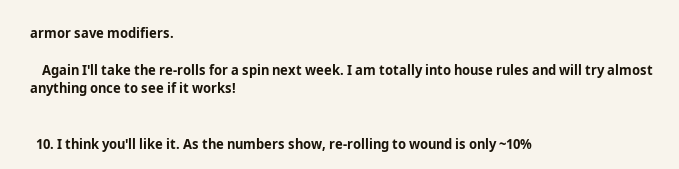armor save modifiers.

    Again I'll take the re-rolls for a spin next week. I am totally into house rules and will try almost anything once to see if it works!


  10. I think you'll like it. As the numbers show, re-rolling to wound is only ~10%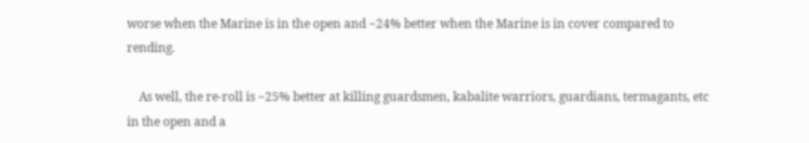worse when the Marine is in the open and ~24% better when the Marine is in cover compared to rending.

    As well, the re-roll is ~25% better at killing guardsmen, kabalite warriors, guardians, termagants, etc in the open and a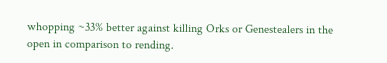whopping ~33% better against killing Orks or Genestealers in the open in comparison to rending.